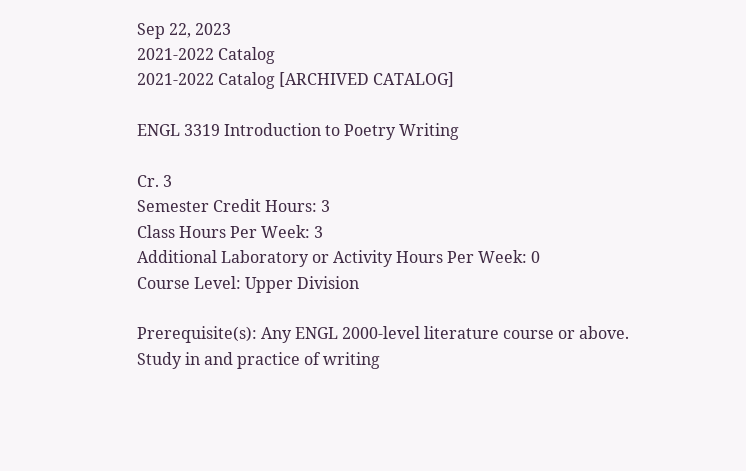Sep 22, 2023
2021-2022 Catalog
2021-2022 Catalog [ARCHIVED CATALOG]

ENGL 3319 Introduction to Poetry Writing

Cr. 3
Semester Credit Hours: 3
Class Hours Per Week: 3
Additional Laboratory or Activity Hours Per Week: 0
Course Level: Upper Division

Prerequisite(s): Any ENGL 2000-level literature course or above.
Study in and practice of writing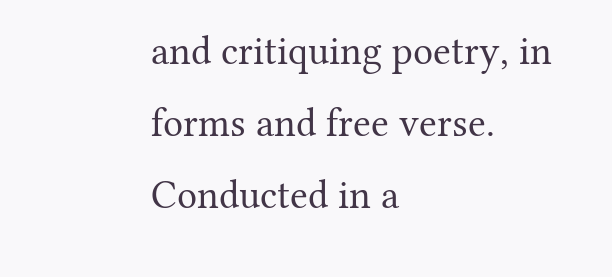and critiquing poetry, in forms and free verse. Conducted in a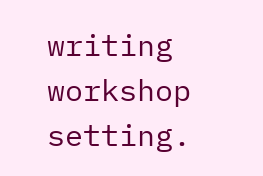writing workshop setting.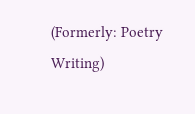(Formerly: Poetry Writing)